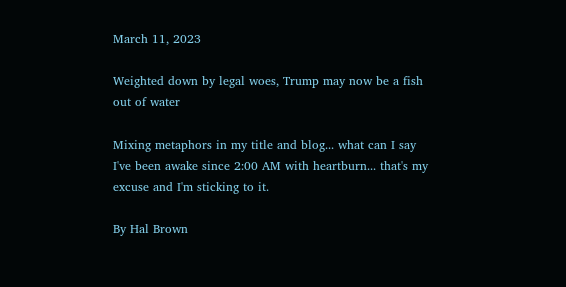March 11, 2023

Weighted down by legal woes, Trump may now be a fish out of water

Mixing metaphors in my title and blog... what can I say I've been awake since 2:00 AM with heartburn... that's my excuse and I'm sticking to it.

By Hal Brown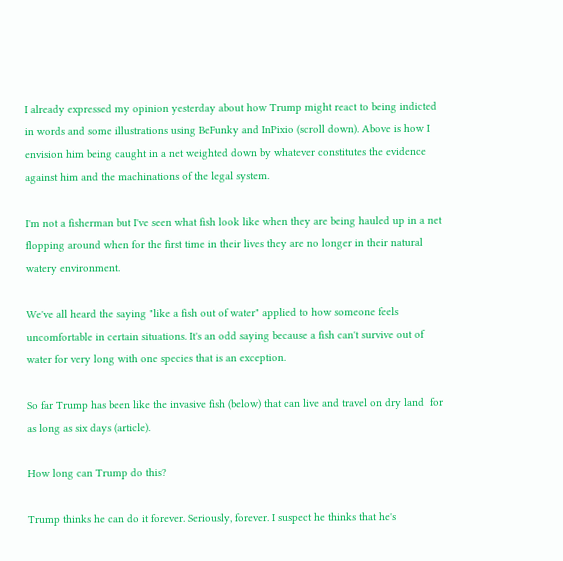I already expressed my opinion yesterday about how Trump might react to being indicted in words and some illustrations using BeFunky and InPixio (scroll down). Above is how I envision him being caught in a net weighted down by whatever constitutes the evidence against him and the machinations of the legal system.

I'm not a fisherman but I've seen what fish look like when they are being hauled up in a net flopping around when for the first time in their lives they are no longer in their natural watery environment.

We've all heard the saying "like a fish out of water" applied to how someone feels uncomfortable in certain situations. It's an odd saying because a fish can't survive out of water for very long with one species that is an exception.

So far Trump has been like the invasive fish (below) that can live and travel on dry land  for as long as six days (article).

How long can Trump do this?

Trump thinks he can do it forever. Seriously, forever. I suspect he thinks that he's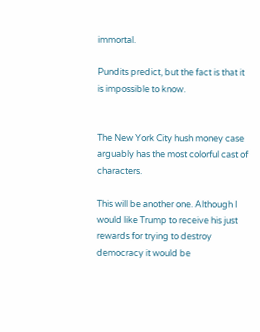immortal.

Pundits predict, but the fact is that it is impossible to know.


The New York City hush money case arguably has the most colorful cast of characters.

This will be another one. Although I would like Trump to receive his just rewards for trying to destroy democracy it would be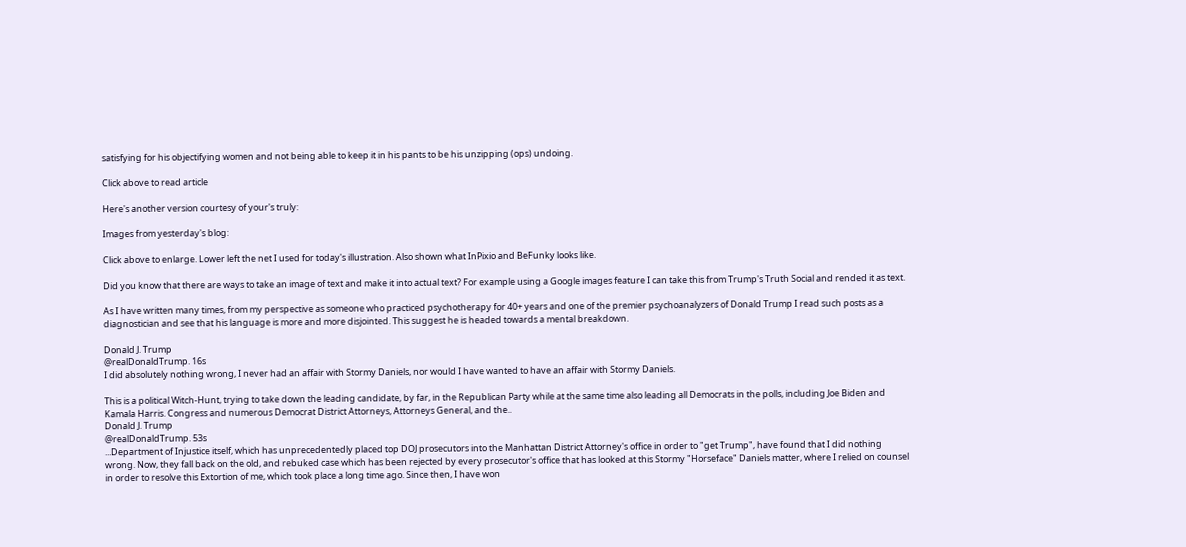satisfying for his objectifying women and not being able to keep it in his pants to be his unzipping (ops) undoing.

Click above to read article

Here's another version courtesy of your's truly:

Images from yesterday's blog:

Click above to enlarge. Lower left the net I used for today's illustration. Also shown what InPixio and BeFunky looks like.

Did you know that there are ways to take an image of text and make it into actual text? For example using a Google images feature I can take this from Trump's Truth Social and rended it as text.

As I have written many times, from my perspective as someone who practiced psychotherapy for 40+ years and one of the premier psychoanalyzers of Donald Trump I read such posts as a diagnostician and see that his language is more and more disjointed. This suggest he is headed towards a mental breakdown.

Donald J. Trump
@realDonaldTrump. 16s
I did absolutely nothing wrong, I never had an affair with Stormy Daniels, nor would I have wanted to have an affair with Stormy Daniels.

This is a political Witch-Hunt, trying to take down the leading candidate, by far, in the Republican Party while at the same time also leading all Democrats in the polls, including Joe Biden and Kamala Harris. Congress and numerous Democrat District Attorneys, Attorneys General, and the..
Donald J. Trump
@realDonaldTrump. 53s
...Department of Injustice itself, which has unprecedentedly placed top DOJ prosecutors into the Manhattan District Attorney's office in order to "get Trump", have found that I did nothing wrong. Now, they fall back on the old, and rebuked case which has been rejected by every prosecutor's office that has looked at this Stormy "Horseface" Daniels matter, where I relied on counsel in order to resolve this Extortion of me, which took place a long time ago. Since then, I have won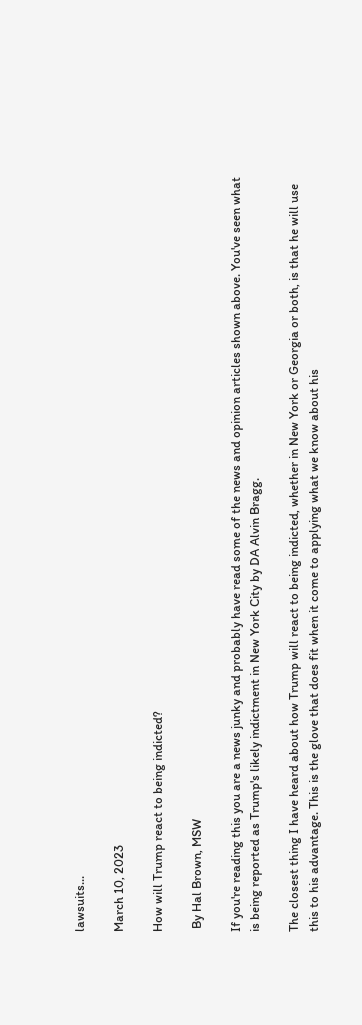lawsuits...

March 10, 2023

How will Trump react to being indicted?

 By Hal Brown, MSW

If you're reading this you are a news junky and probably have read some of the news and opinion articles shown above. You've seen what is being reported as Trump's likely indictment in New York City by DA Alvin Bragg.

The closest thing I have heard about how Trump will react to being indicted, whether in New York or Georgia or both, is that he will use this to his advantage. This is the glove that does fit when it come to applying what we know about his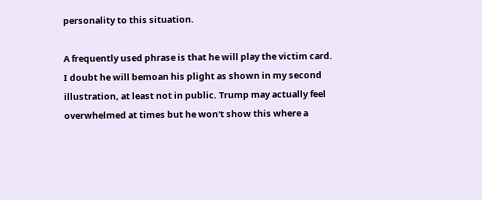personality to this situation.

A frequently used phrase is that he will play the victim card. I doubt he will bemoan his plight as shown in my second illustration, at least not in public. Trump may actually feel overwhelmed at times but he won't show this where a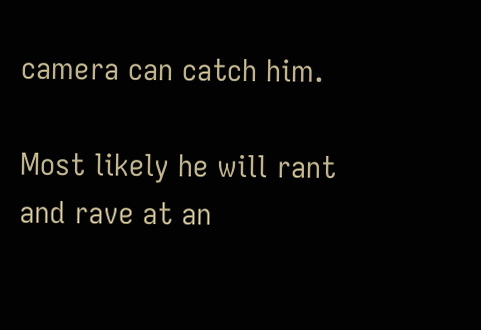camera can catch him.

Most likely he will rant and rave at an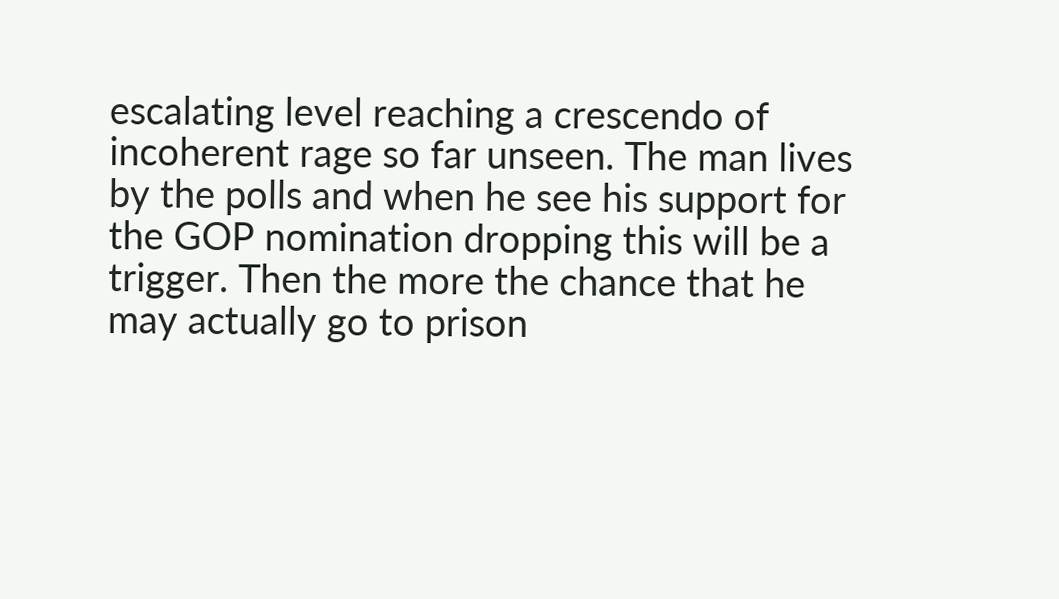escalating level reaching a crescendo of incoherent rage so far unseen. The man lives by the polls and when he see his support for the GOP nomination dropping this will be a trigger. Then the more the chance that he may actually go to prison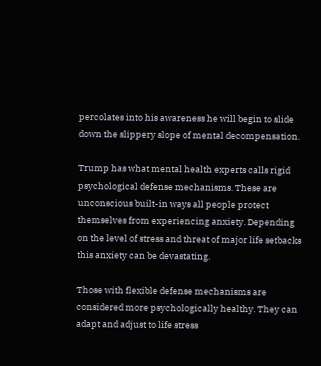percolates into his awareness he will begin to slide down the slippery slope of mental decompensation.

Trump has what mental health experts calls rigid psychological defense mechanisms. These are unconscious built-in ways all people protect themselves from experiencing anxiety. Depending on the level of stress and threat of major life setbacks this anxiety can be devastating.

Those with flexible defense mechanisms are considered more psychologically healthy. They can adapt and adjust to life stress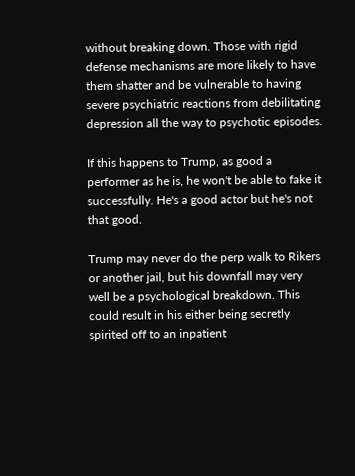without breaking down. Those with rigid defense mechanisms are more likely to have them shatter and be vulnerable to having severe psychiatric reactions from debilitating depression all the way to psychotic episodes.

If this happens to Trump, as good a performer as he is, he won't be able to fake it successfully. He's a good actor but he's not that good.

Trump may never do the perp walk to Rikers or another jail, but his downfall may very well be a psychological breakdown. This could result in his either being secretly spirited off to an inpatient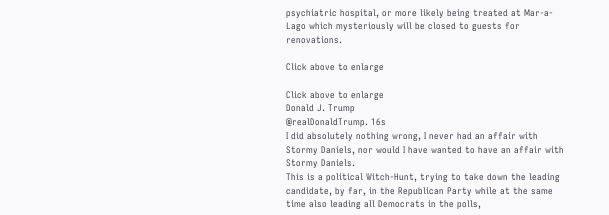psychiatric hospital, or more likely being treated at Mar-a-Lago which mysteriously will be closed to guests for renovations.

Click above to enlarge

Click above to enlarge
Donald J. Trump
@realDonaldTrump. 16s
I did absolutely nothing wrong, I never had an affair with Stormy Daniels, nor would I have wanted to have an affair with Stormy Daniels.
This is a political Witch-Hunt, trying to take down the leading candidate, by far, in the Republican Party while at the same time also leading all Democrats in the polls,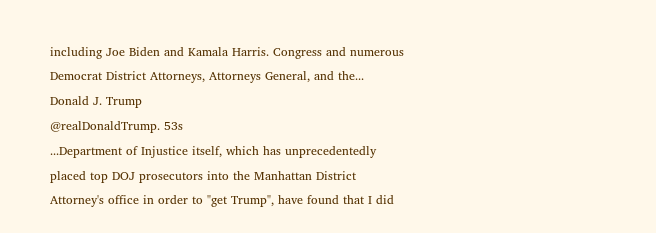including Joe Biden and Kamala Harris. Congress and numerous Democrat District Attorneys, Attorneys General, and the...
Donald J. Trump
@realDonaldTrump. 53s
...Department of Injustice itself, which has unprecedentedly placed top DOJ prosecutors into the Manhattan District Attorney's office in order to "get Trump", have found that I did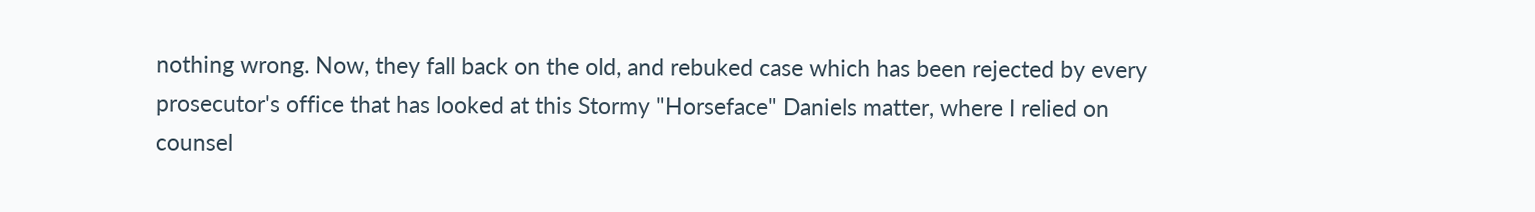nothing wrong. Now, they fall back on the old, and rebuked case which has been rejected by every prosecutor's office that has looked at this Stormy "Horseface" Daniels matter, where I relied on counsel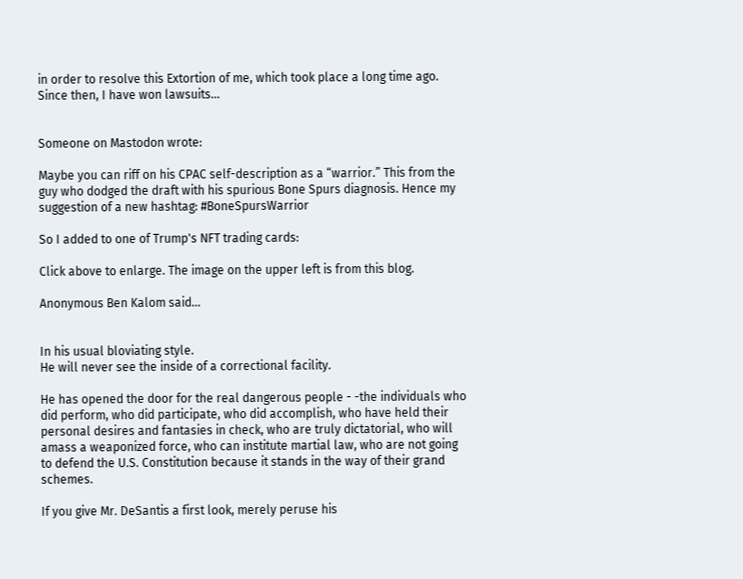in order to resolve this Extortion of me, which took place a long time ago. Since then, I have won lawsuits...


Someone on Mastodon wrote:

Maybe you can riff on his CPAC self-description as a “warrior.” This from the guy who dodged the draft with his spurious Bone Spurs diagnosis. Hence my suggestion of a new hashtag: #BoneSpursWarrior

So I added to one of Trump's NFT trading cards:

Click above to enlarge. The image on the upper left is from this blog.

Anonymous Ben Kalom said...


In his usual bloviating style.
He will never see the inside of a correctional facility.

He has opened the door for the real dangerous people - -the individuals who did perform, who did participate, who did accomplish, who have held their personal desires and fantasies in check, who are truly dictatorial, who will amass a weaponized force, who can institute martial law, who are not going to defend the U.S. Constitution because it stands in the way of their grand schemes.

If you give Mr. DeSantis a first look, merely peruse his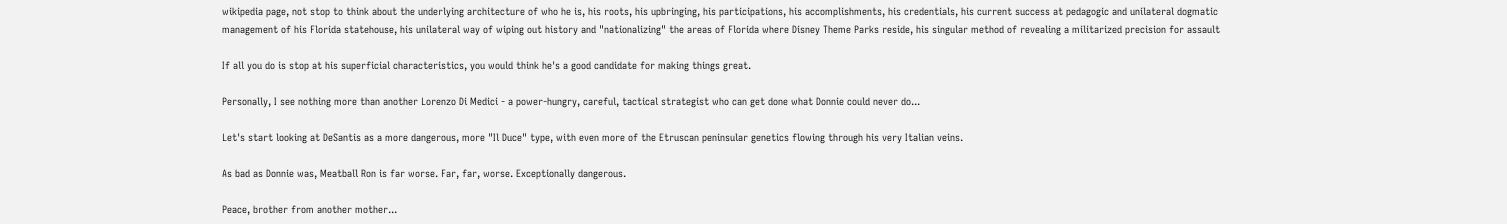wikipedia page, not stop to think about the underlying architecture of who he is, his roots, his upbringing, his participations, his accomplishments, his credentials, his current success at pedagogic and unilateral dogmatic management of his Florida statehouse, his unilateral way of wiping out history and "nationalizing" the areas of Florida where Disney Theme Parks reside, his singular method of revealing a militarized precision for assault

If all you do is stop at his superficial characteristics, you would think he's a good candidate for making things great.

Personally, I see nothing more than another Lorenzo Di Medici - a power-hungry, careful, tactical strategist who can get done what Donnie could never do...

Let's start looking at DeSantis as a more dangerous, more "Il Duce" type, with even more of the Etruscan peninsular genetics flowing through his very Italian veins.

As bad as Donnie was, Meatball Ron is far worse. Far, far, worse. Exceptionally dangerous.

Peace, brother from another mother...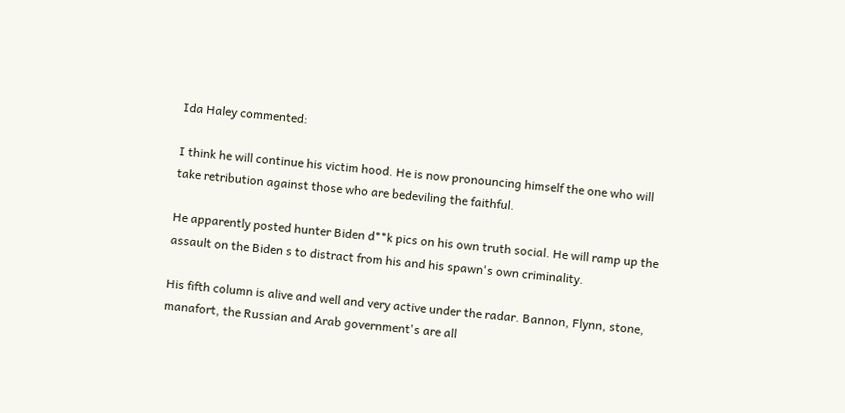Ida Haley commented:

I think he will continue his victim hood. He is now pronouncing himself the one who will take retribution against those who are bedeviling the faithful.

He apparently posted hunter Biden d**k pics on his own truth social. He will ramp up the assault on the Biden s to distract from his and his spawn's own criminality.

His fifth column is alive and well and very active under the radar. Bannon, Flynn, stone, manafort, the Russian and Arab government's are all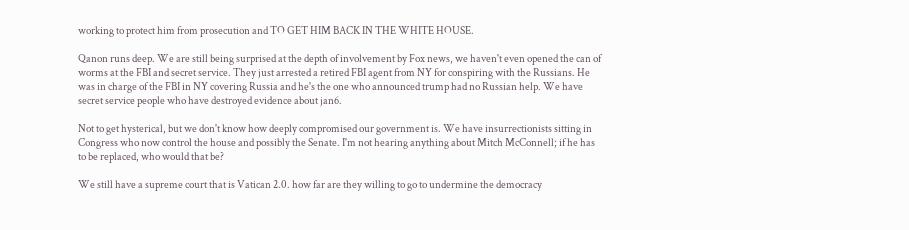working to protect him from prosecution and TO GET HIM BACK IN THE WHITE HOUSE.

Qanon runs deep. We are still being surprised at the depth of involvement by Fox news, we haven't even opened the can of worms at the FBI and secret service. They just arrested a retired FBI agent from NY for conspiring with the Russians. He was in charge of the FBI in NY covering Russia and he's the one who announced trump had no Russian help. We have secret service people who have destroyed evidence about jan6.

Not to get hysterical, but we don't know how deeply compromised our government is. We have insurrectionists sitting in Congress who now control the house and possibly the Senate. I'm not hearing anything about Mitch McConnell; if he has to be replaced, who would that be?

We still have a supreme court that is Vatican 2.0. how far are they willing to go to undermine the democracy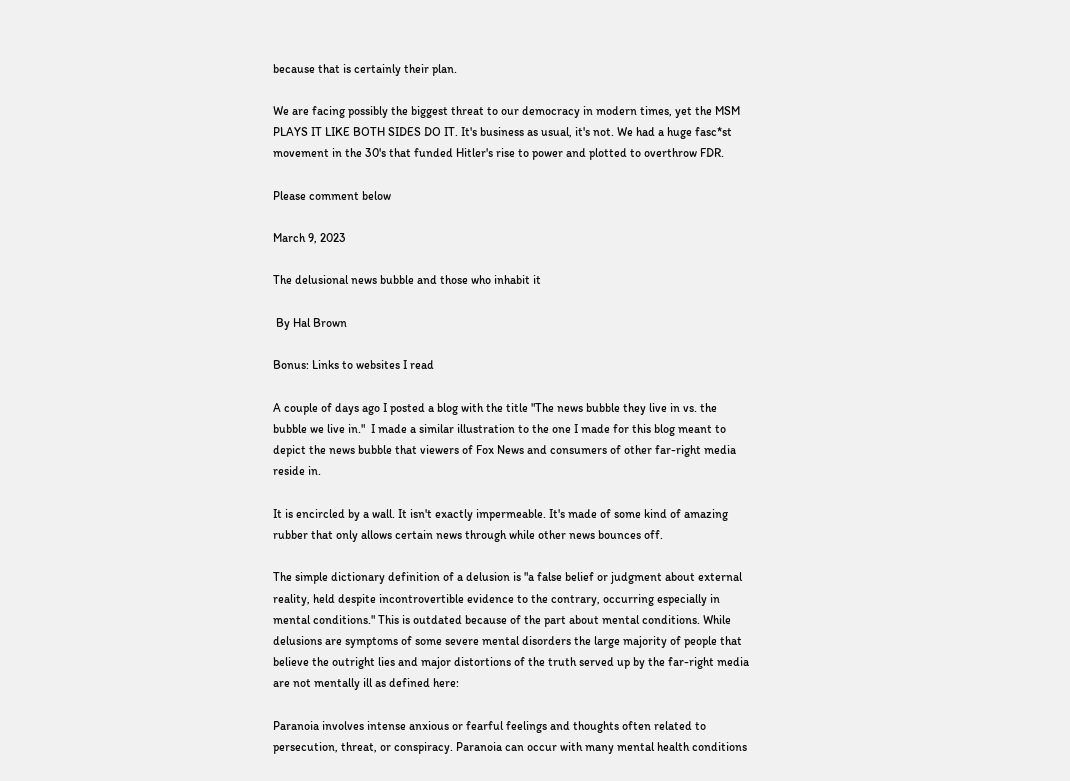because that is certainly their plan.

We are facing possibly the biggest threat to our democracy in modern times, yet the MSM PLAYS IT LIKE BOTH SIDES DO IT. It's business as usual, it's not. We had a huge fasc*st movement in the 30's that funded Hitler's rise to power and plotted to overthrow FDR.

Please comment below

March 9, 2023

The delusional news bubble and those who inhabit it

 By Hal Brown

Bonus: Links to websites I read

A couple of days ago I posted a blog with the title "The news bubble they live in vs. the bubble we live in."  I made a similar illustration to the one I made for this blog meant to depict the news bubble that viewers of Fox News and consumers of other far-right media reside in.

It is encircled by a wall. It isn't exactly impermeable. It's made of some kind of amazing rubber that only allows certain news through while other news bounces off.

The simple dictionary definition of a delusion is "a false belief or judgment about external reality, held despite incontrovertible evidence to the contrary, occurring especially in mental conditions." This is outdated because of the part about mental conditions. While delusions are symptoms of some severe mental disorders the large majority of people that believe the outright lies and major distortions of the truth served up by the far-right media are not mentally ill as defined here:

Paranoia involves intense anxious or fearful feelings and thoughts often related to persecution, threat, or conspiracy. Paranoia can occur with many mental health conditions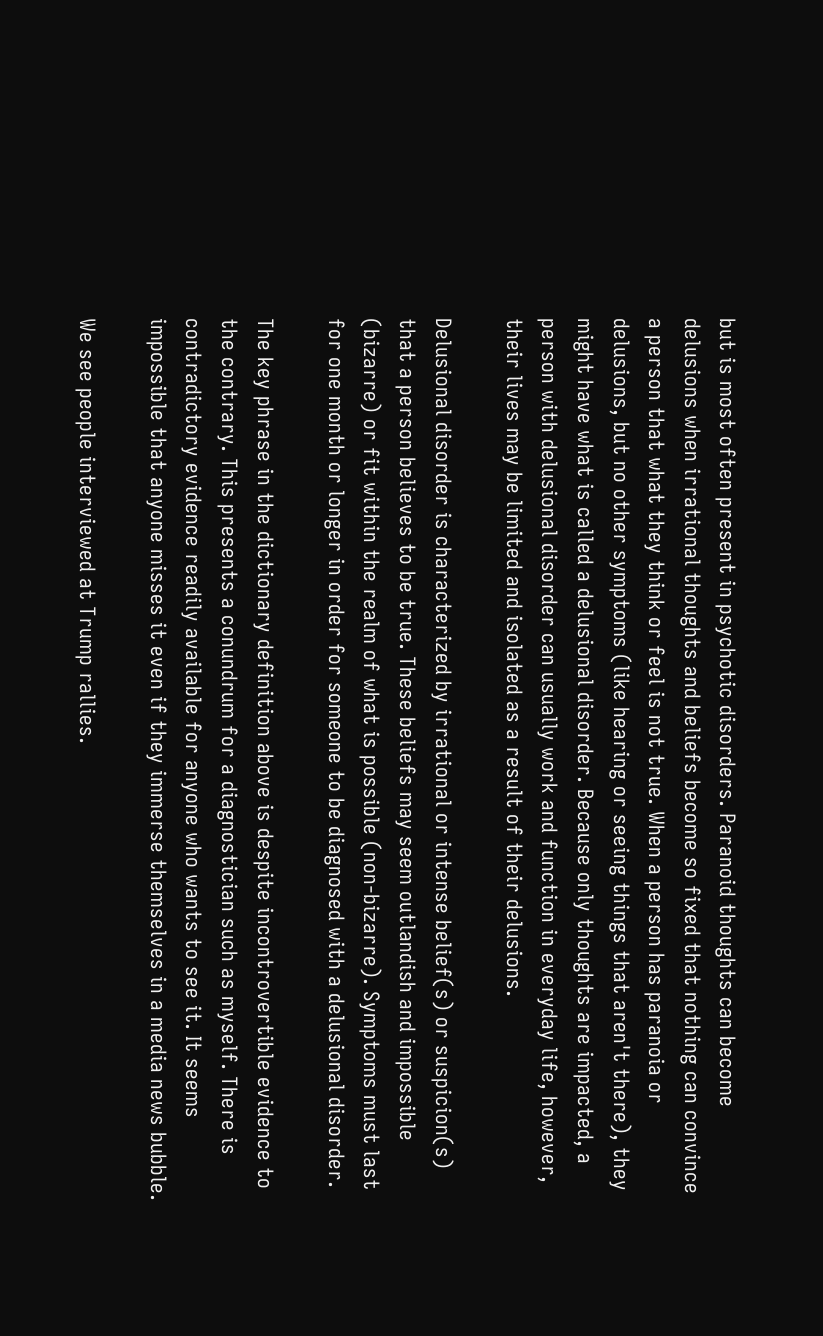but is most often present in psychotic disorders. Paranoid thoughts can become delusions when irrational thoughts and beliefs become so fixed that nothing can convince a person that what they think or feel is not true. When a person has paranoia or delusions, but no other symptoms (like hearing or seeing things that aren't there), they might have what is called a delusional disorder. Because only thoughts are impacted, a person with delusional disorder can usually work and function in everyday life, however, their lives may be limited and isolated as a result of their delusions.

Delusional disorder is characterized by irrational or intense belief(s) or suspicion(s) that a person believes to be true. These beliefs may seem outlandish and impossible (bizarre) or fit within the realm of what is possible (non-bizarre). Symptoms must last for one month or longer in order for someone to be diagnosed with a delusional disorder.

The key phrase in the dictionary definition above is despite incontrovertible evidence to the contrary. This presents a conundrum for a diagnostician such as myself. There is contradictory evidence readily available for anyone who wants to see it. It seems impossible that anyone misses it even if they immerse themselves in a media news bubble.

We see people interviewed at Trump rallies.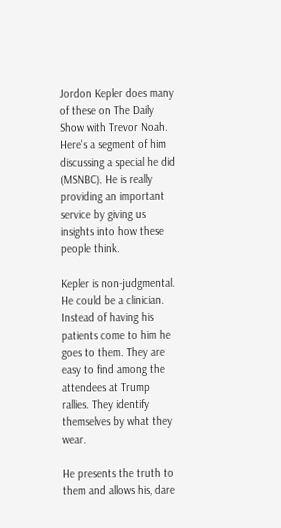Jordon Kepler does many of these on The Daily Show with Trevor Noah. Here's a segment of him discussing a special he did (MSNBC). He is really providing an important service by giving us insights into how these people think.

Kepler is non-judgmental. He could be a clinician. Instead of having his patients come to him he goes to them. They are easy to find among the attendees at Trump rallies. They identify themselves by what they wear.

He presents the truth to them and allows his, dare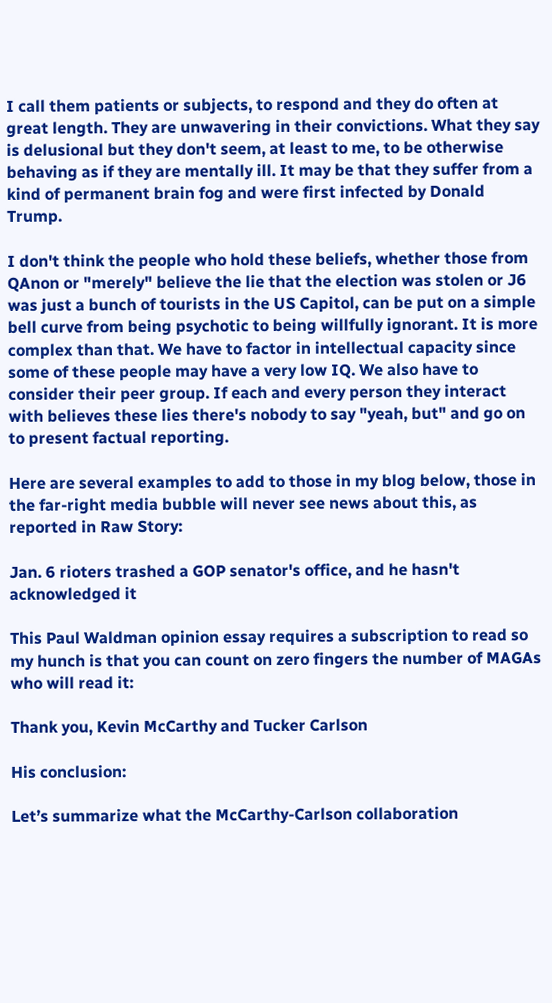I call them patients or subjects, to respond and they do often at great length. They are unwavering in their convictions. What they say is delusional but they don't seem, at least to me, to be otherwise behaving as if they are mentally ill. It may be that they suffer from a kind of permanent brain fog and were first infected by Donald Trump.

I don't think the people who hold these beliefs, whether those from QAnon or "merely" believe the lie that the election was stolen or J6 was just a bunch of tourists in the US Capitol, can be put on a simple bell curve from being psychotic to being willfully ignorant. It is more complex than that. We have to factor in intellectual capacity since some of these people may have a very low IQ. We also have to consider their peer group. If each and every person they interact with believes these lies there's nobody to say "yeah, but" and go on to present factual reporting.

Here are several examples to add to those in my blog below, those in the far-right media bubble will never see news about this, as reported in Raw Story:

Jan. 6 rioters trashed a GOP senator's office, and he hasn't acknowledged it

This Paul Waldman opinion essay requires a subscription to read so my hunch is that you can count on zero fingers the number of MAGAs who will read it:

Thank you, Kevin McCarthy and Tucker Carlson

His conclusion:

Let’s summarize what the McCarthy-Carlson collaboration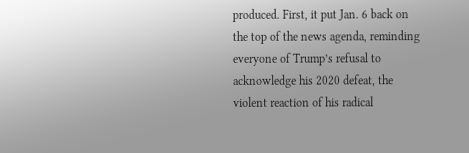produced. First, it put Jan. 6 back on the top of the news agenda, reminding everyone of Trump’s refusal to acknowledge his 2020 defeat, the violent reaction of his radical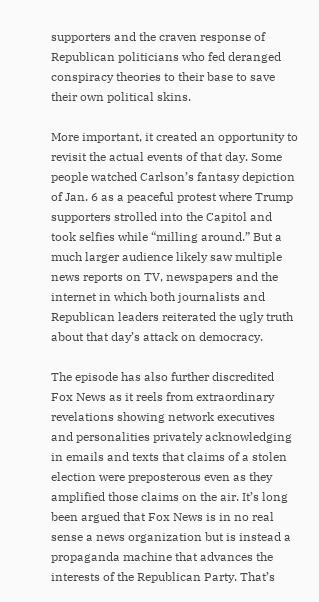supporters and the craven response of Republican politicians who fed deranged conspiracy theories to their base to save their own political skins.

More important, it created an opportunity to revisit the actual events of that day. Some people watched Carlson’s fantasy depiction of Jan. 6 as a peaceful protest where Trump supporters strolled into the Capitol and took selfies while “milling around.” But a much larger audience likely saw multiple news reports on TV, newspapers and the internet in which both journalists and Republican leaders reiterated the ugly truth about that day’s attack on democracy.

The episode has also further discredited Fox News as it reels from extraordinary revelations showing network executives and personalities privately acknowledging in emails and texts that claims of a stolen election were preposterous even as they amplified those claims on the air. It’s long been argued that Fox News is in no real sense a news organization but is instead a propaganda machine that advances the interests of the Republican Party. That’s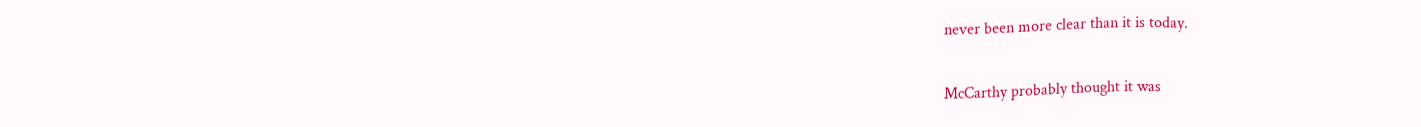never been more clear than it is today.

McCarthy probably thought it was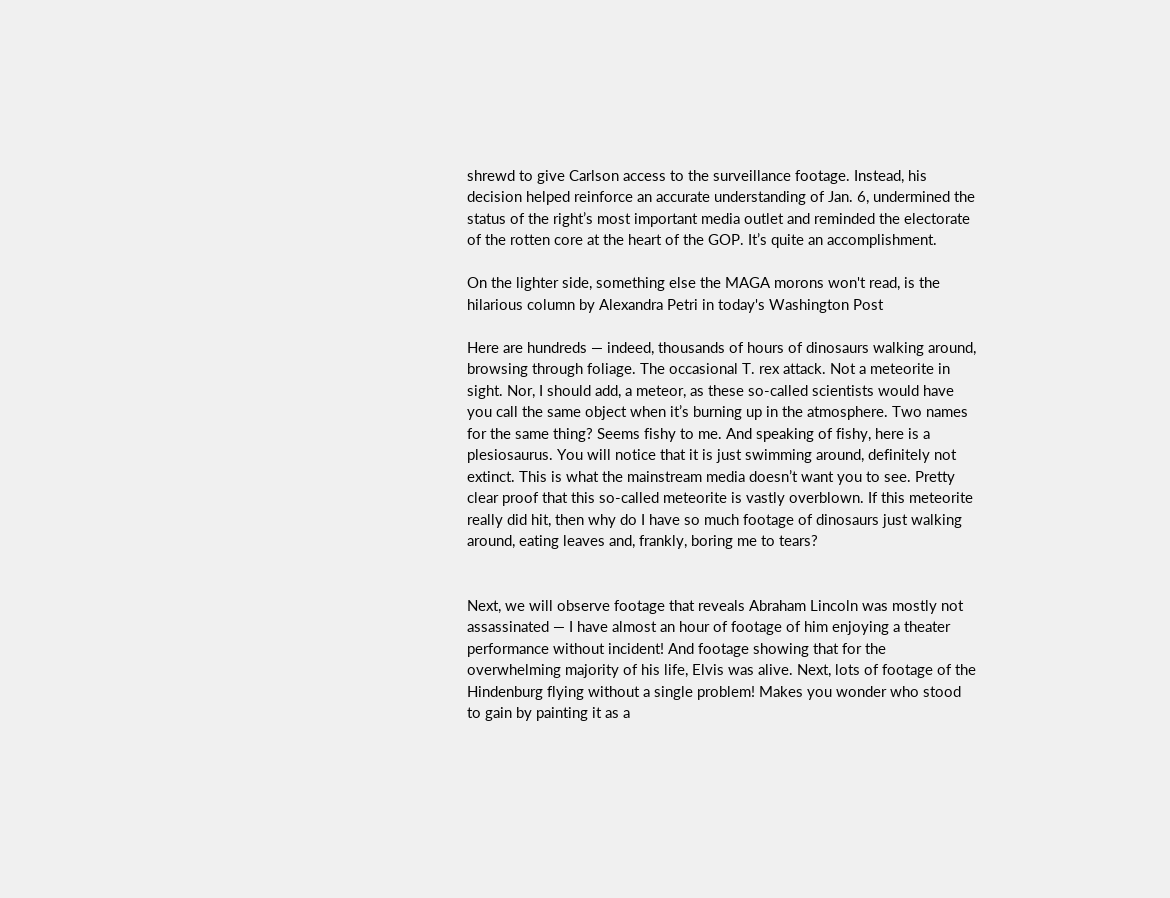shrewd to give Carlson access to the surveillance footage. Instead, his decision helped reinforce an accurate understanding of Jan. 6, undermined the status of the right’s most important media outlet and reminded the electorate of the rotten core at the heart of the GOP. It’s quite an accomplishment.

On the lighter side, something else the MAGA morons won't read, is the hilarious column by Alexandra Petri in today's Washington Post

Here are hundreds — indeed, thousands of hours of dinosaurs walking around, browsing through foliage. The occasional T. rex attack. Not a meteorite in sight. Nor, I should add, a meteor, as these so-called scientists would have you call the same object when it’s burning up in the atmosphere. Two names for the same thing? Seems fishy to me. And speaking of fishy, here is a plesiosaurus. You will notice that it is just swimming around, definitely not extinct. This is what the mainstream media doesn’t want you to see. Pretty clear proof that this so-called meteorite is vastly overblown. If this meteorite really did hit, then why do I have so much footage of dinosaurs just walking around, eating leaves and, frankly, boring me to tears?


Next, we will observe footage that reveals Abraham Lincoln was mostly not assassinated — I have almost an hour of footage of him enjoying a theater performance without incident! And footage showing that for the overwhelming majority of his life, Elvis was alive. Next, lots of footage of the Hindenburg flying without a single problem! Makes you wonder who stood to gain by painting it as a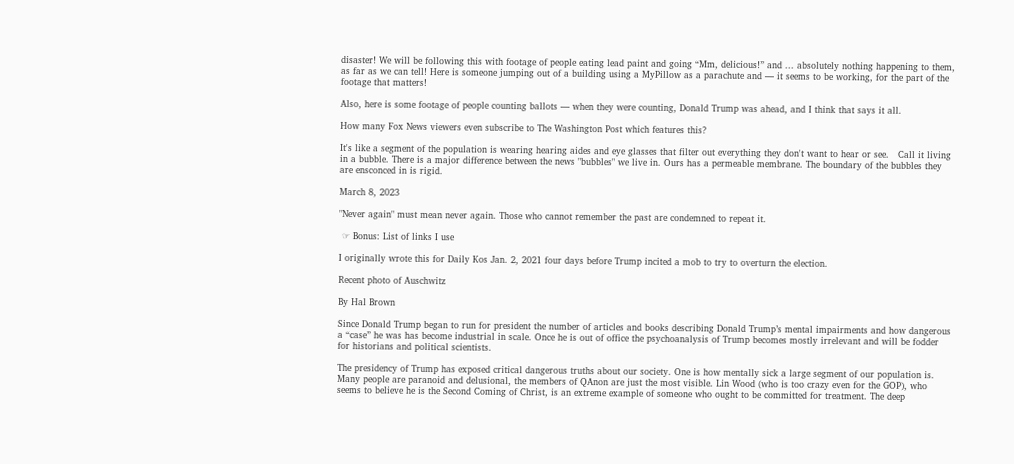disaster! We will be following this with footage of people eating lead paint and going “Mm, delicious!” and ... absolutely nothing happening to them, as far as we can tell! Here is someone jumping out of a building using a MyPillow as a parachute and — it seems to be working, for the part of the footage that matters!

Also, here is some footage of people counting ballots — when they were counting, Donald Trump was ahead, and I think that says it all.

How many Fox News viewers even subscribe to The Washington Post which features this?

It's like a segment of the population is wearing hearing aides and eye glasses that filter out everything they don't want to hear or see.   Call it living in a bubble. There is a major difference between the news "bubbles" we live in. Ours has a permeable membrane. The boundary of the bubbles they are ensconced in is rigid.

March 8, 2023

"Never again" must mean never again. Those who cannot remember the past are condemned to repeat it.

 ☞ Bonus: List of links I use

I originally wrote this for Daily Kos Jan. 2, 2021 four days before Trump incited a mob to try to overturn the election.

Recent photo of Auschwitz

By Hal Brown

Since Donald Trump began to run for president the number of articles and books describing Donald Trump’s mental impairments and how dangerous a “case” he was has become industrial in scale. Once he is out of office the psychoanalysis of Trump becomes mostly irrelevant and will be fodder for historians and political scientists.

The presidency of Trump has exposed critical dangerous truths about our society. One is how mentally sick a large segment of our population is. Many people are paranoid and delusional, the members of QAnon are just the most visible. Lin Wood (who is too crazy even for the GOP), who seems to believe he is the Second Coming of Christ, is an extreme example of someone who ought to be committed for treatment. The deep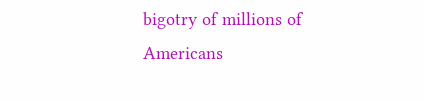bigotry of millions of Americans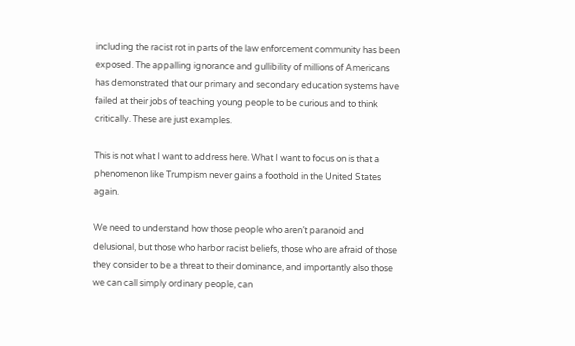including the racist rot in parts of the law enforcement community has been exposed. The appalling ignorance and gullibility of millions of Americans has demonstrated that our primary and secondary education systems have failed at their jobs of teaching young people to be curious and to think critically. These are just examples.

This is not what I want to address here. What I want to focus on is that a phenomenon like Trumpism never gains a foothold in the United States again.

We need to understand how those people who aren’t paranoid and delusional, but those who harbor racist beliefs, those who are afraid of those they consider to be a threat to their dominance, and importantly also those we can call simply ordinary people, can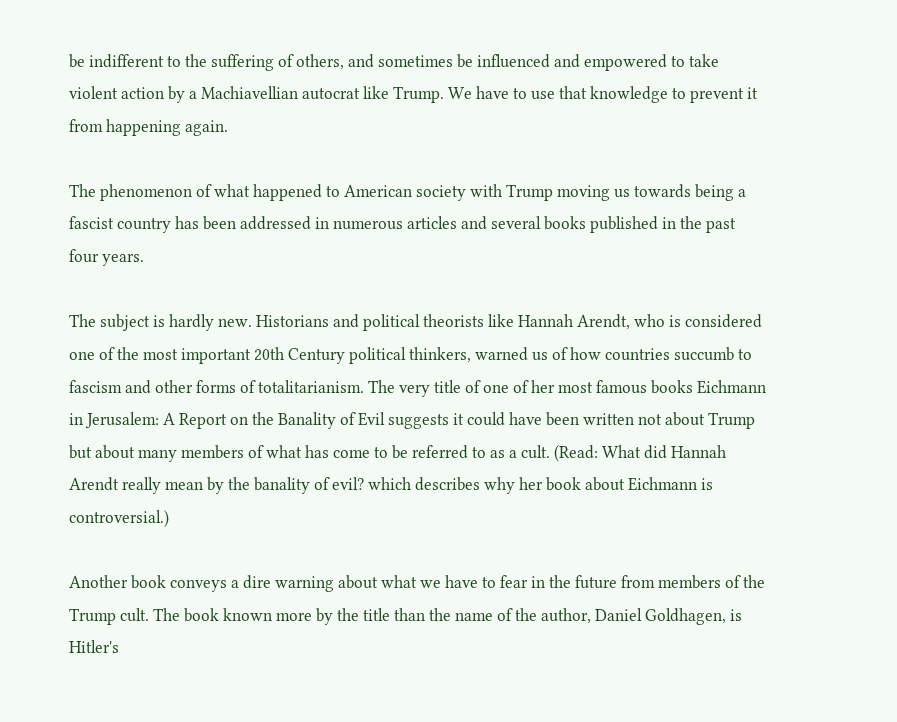be indifferent to the suffering of others, and sometimes be influenced and empowered to take violent action by a Machiavellian autocrat like Trump. We have to use that knowledge to prevent it from happening again.

The phenomenon of what happened to American society with Trump moving us towards being a fascist country has been addressed in numerous articles and several books published in the past four years.

The subject is hardly new. Historians and political theorists like Hannah Arendt, who is considered one of the most important 20th Century political thinkers, warned us of how countries succumb to fascism and other forms of totalitarianism. The very title of one of her most famous books Eichmann in Jerusalem: A Report on the Banality of Evil suggests it could have been written not about Trump but about many members of what has come to be referred to as a cult. (Read: What did Hannah Arendt really mean by the banality of evil? which describes why her book about Eichmann is controversial.)

Another book conveys a dire warning about what we have to fear in the future from members of the Trump cult. The book known more by the title than the name of the author, Daniel Goldhagen, is Hitler's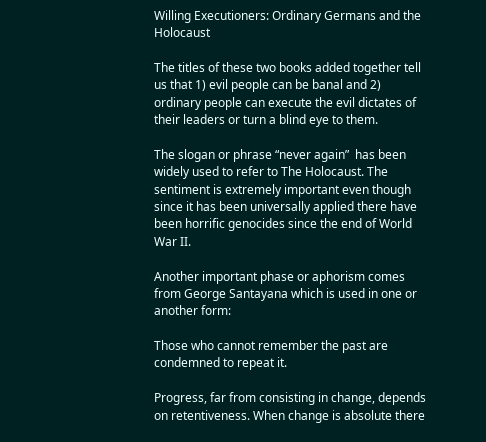Willing Executioners: Ordinary Germans and the Holocaust

The titles of these two books added together tell us that 1) evil people can be banal and 2) ordinary people can execute the evil dictates of their leaders or turn a blind eye to them.

The slogan or phrase “never again”  has been widely used to refer to The Holocaust. The sentiment is extremely important even though since it has been universally applied there have been horrific genocides since the end of World War II.

Another important phase or aphorism comes from George Santayana which is used in one or another form:

Those who cannot remember the past are condemned to repeat it.

Progress, far from consisting in change, depends on retentiveness. When change is absolute there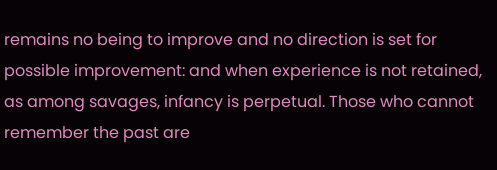remains no being to improve and no direction is set for possible improvement: and when experience is not retained, as among savages, infancy is perpetual. Those who cannot remember the past are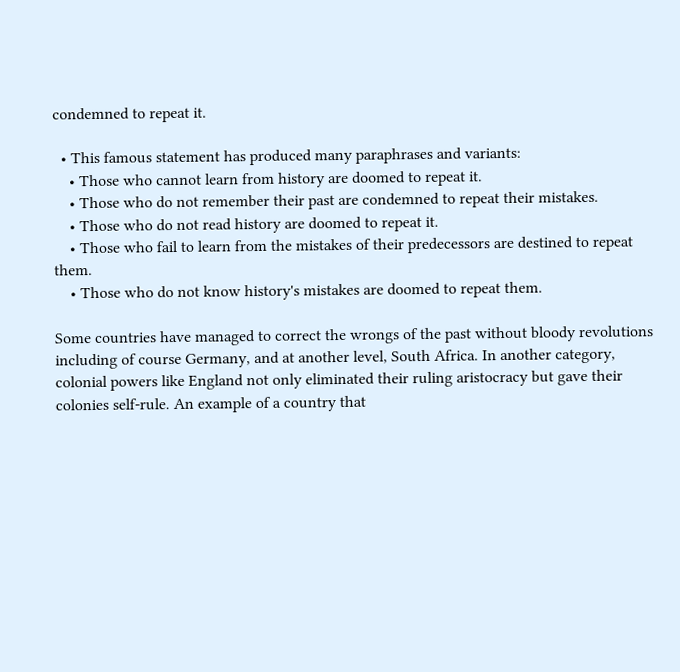condemned to repeat it.

  • This famous statement has produced many paraphrases and variants:
    • Those who cannot learn from history are doomed to repeat it.
    • Those who do not remember their past are condemned to repeat their mistakes.
    • Those who do not read history are doomed to repeat it.
    • Those who fail to learn from the mistakes of their predecessors are destined to repeat them.
    • Those who do not know history's mistakes are doomed to repeat them.

Some countries have managed to correct the wrongs of the past without bloody revolutions including of course Germany, and at another level, South Africa. In another category, colonial powers like England not only eliminated their ruling aristocracy but gave their colonies self-rule. An example of a country that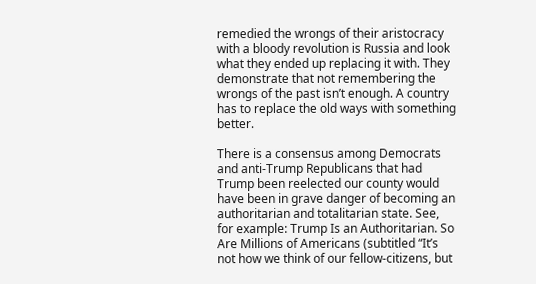remedied the wrongs of their aristocracy with a bloody revolution is Russia and look what they ended up replacing it with. They demonstrate that not remembering the wrongs of the past isn’t enough. A country has to replace the old ways with something better.

There is a consensus among Democrats and anti-Trump Republicans that had Trump been reelected our county would have been in grave danger of becoming an authoritarian and totalitarian state. See, for example: Trump Is an Authoritarian. So Are Millions of Americans (subtitled “It’s not how we think of our fellow-citizens, but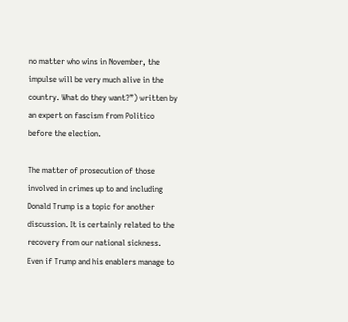no matter who wins in November, the impulse will be very much alive in the country. What do they want?”) written by an expert on fascism from Politico before the election.

The matter of prosecution of those involved in crimes up to and including Donald Trump is a topic for another discussion. It is certainly related to the recovery from our national sickness. Even if Trump and his enablers manage to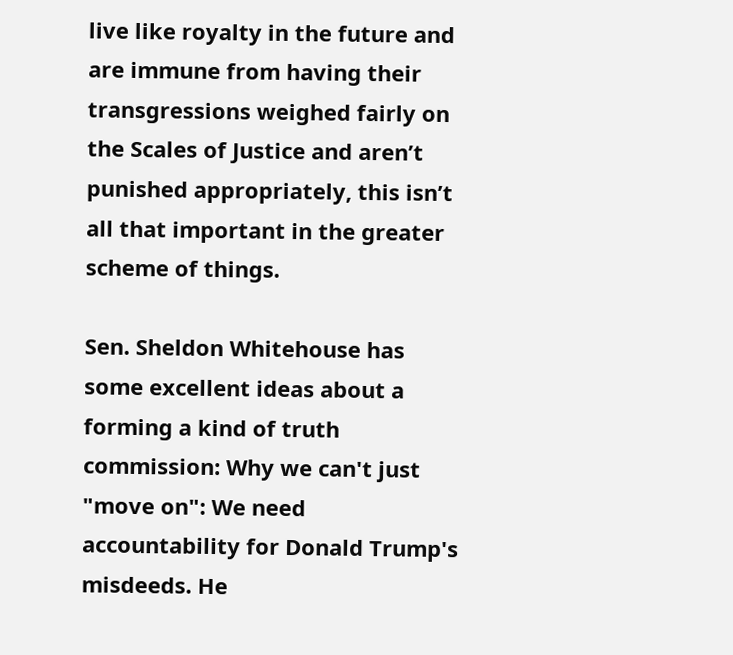live like royalty in the future and are immune from having their transgressions weighed fairly on the Scales of Justice and aren’t punished appropriately, this isn’t all that important in the greater scheme of things.

Sen. Sheldon Whitehouse has some excellent ideas about a forming a kind of truth commission: Why we can't just "move on": We need accountability for Donald Trump's misdeeds. He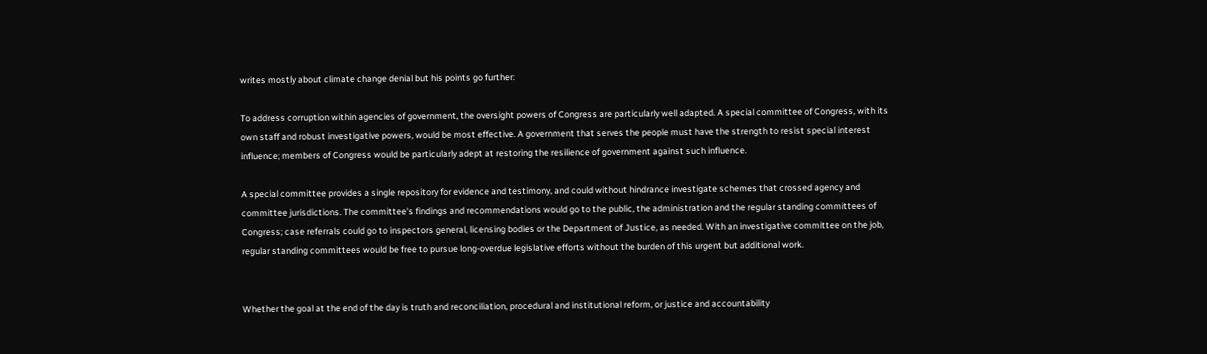writes mostly about climate change denial but his points go further:

To address corruption within agencies of government, the oversight powers of Congress are particularly well adapted. A special committee of Congress, with its own staff and robust investigative powers, would be most effective. A government that serves the people must have the strength to resist special interest influence; members of Congress would be particularly adept at restoring the resilience of government against such influence.

A special committee provides a single repository for evidence and testimony, and could without hindrance investigate schemes that crossed agency and committee jurisdictions. The committee's findings and recommendations would go to the public, the administration and the regular standing committees of Congress; case referrals could go to inspectors general, licensing bodies or the Department of Justice, as needed. With an investigative committee on the job, regular standing committees would be free to pursue long-overdue legislative efforts without the burden of this urgent but additional work.


Whether the goal at the end of the day is truth and reconciliation, procedural and institutional reform, or justice and accountability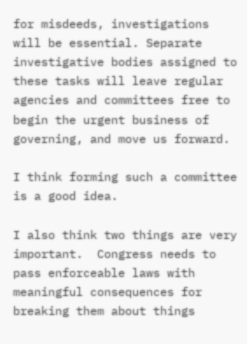for misdeeds, investigations will be essential. Separate investigative bodies assigned to these tasks will leave regular agencies and committees free to begin the urgent business of governing, and move us forward.

I think forming such a committee is a good idea.

I also think two things are very important.  Congress needs to pass enforceable laws with meaningful consequences for breaking them about things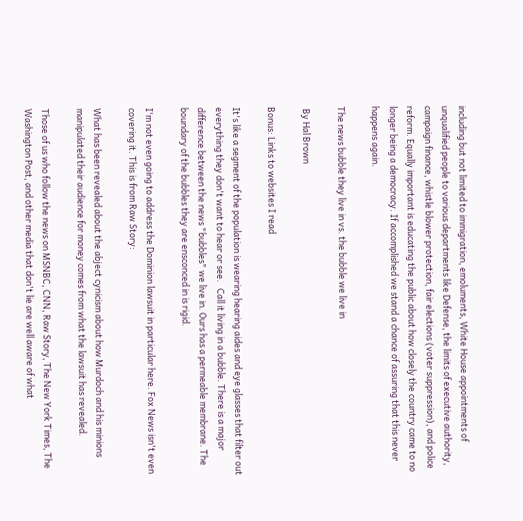including but not limited to immigration, emoluments, White House appointments of unqualified people to various departments like Defense, the limits of executive authority, campaign finance, whistle blower protection, fair elections (voter suppression), and police reform. Equally important is educating the public about how closely the country came to no longer being a democracy. If accomplished we stand a chance of assuring that this never happens again.

The news bubble they live in vs. the bubble we live in

 By Hal Brown

Bonus: Links to websites I read

It's like a segment of the population is wearing hearing aides and eye glasses that filter out everything they don't want to hear or see.   Call it living in a bubble. There is a major difference between the news "bubbles" we live in. Ours has a permeable membrane. The boundary of the bubbles they are ensconced in is rigid.

I'm not even going to address the Dominion lawsuit in particular here. Fox News isn't even covering it. This is from Raw Story:

What has been revealed about the abject cynicism about how Murdoch and his minions manipulated their audience for money comes from what the lawsuit has revealed.

Those of us who follow the news on MSNBC, CNN, Raw Story, The New York Times, The Washington Post, and other media that don't lie are well aware of what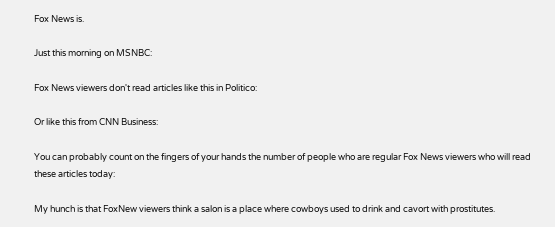Fox News is.

Just this morning on MSNBC:

Fox News viewers don't read articles like this in Politico:

Or like this from CNN Business:

You can probably count on the fingers of your hands the number of people who are regular Fox News viewers who will read these articles today:

My hunch is that FoxNew viewers think a salon is a place where cowboys used to drink and cavort with prostitutes.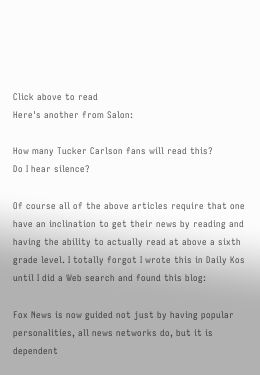Click above to read
Here's another from Salon:

How many Tucker Carlson fans will read this?
Do I hear silence?

Of course all of the above articles require that one have an inclination to get their news by reading and having the ability to actually read at above a sixth grade level. I totally forgot I wrote this in Daily Kos until I did a Web search and found this blog:

Fox News is now guided not just by having popular personalities, all news networks do, but it is dependent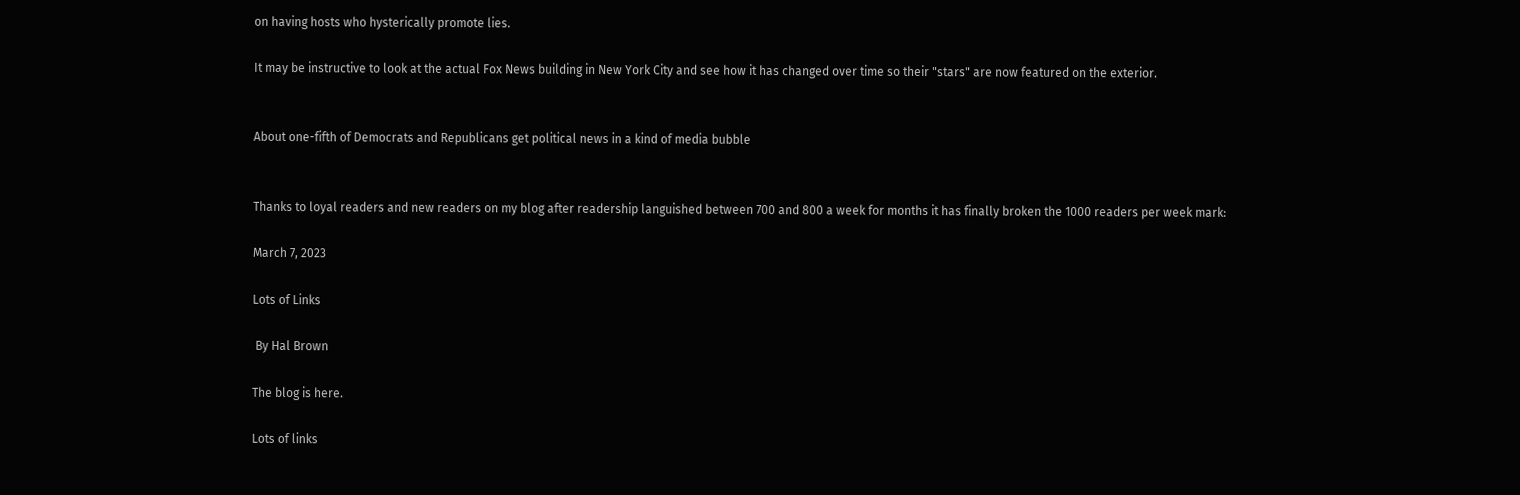on having hosts who hysterically promote lies.

It may be instructive to look at the actual Fox News building in New York City and see how it has changed over time so their "stars" are now featured on the exterior.


About one-fifth of Democrats and Republicans get political news in a kind of media bubble


Thanks to loyal readers and new readers on my blog after readership languished between 700 and 800 a week for months it has finally broken the 1000 readers per week mark:

March 7, 2023

Lots of Links

 By Hal Brown

The blog is here.

Lots of links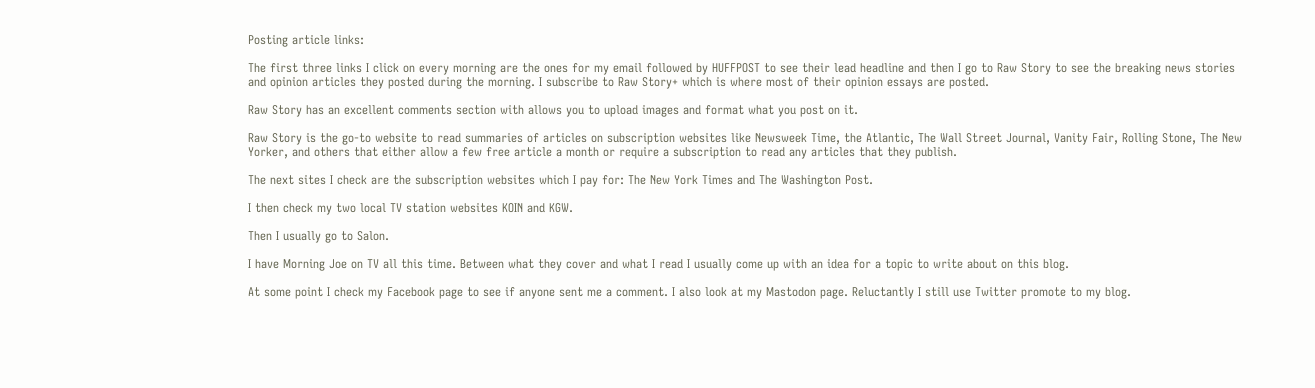Posting article links:

The first three links I click on every morning are the ones for my email followed by HUFFPOST to see their lead headline and then I go to Raw Story to see the breaking news stories and opinion articles they posted during the morning. I subscribe to Raw Story+ which is where most of their opinion essays are posted.

Raw Story has an excellent comments section with allows you to upload images and format what you post on it.

Raw Story is the go-to website to read summaries of articles on subscription websites like Newsweek Time, the Atlantic, The Wall Street Journal, Vanity Fair, Rolling Stone, The New Yorker, and others that either allow a few free article a month or require a subscription to read any articles that they publish.

The next sites I check are the subscription websites which I pay for: The New York Times and The Washington Post.

I then check my two local TV station websites KOIN and KGW.

Then I usually go to Salon.

I have Morning Joe on TV all this time. Between what they cover and what I read I usually come up with an idea for a topic to write about on this blog.

At some point I check my Facebook page to see if anyone sent me a comment. I also look at my Mastodon page. Reluctantly I still use Twitter promote to my blog.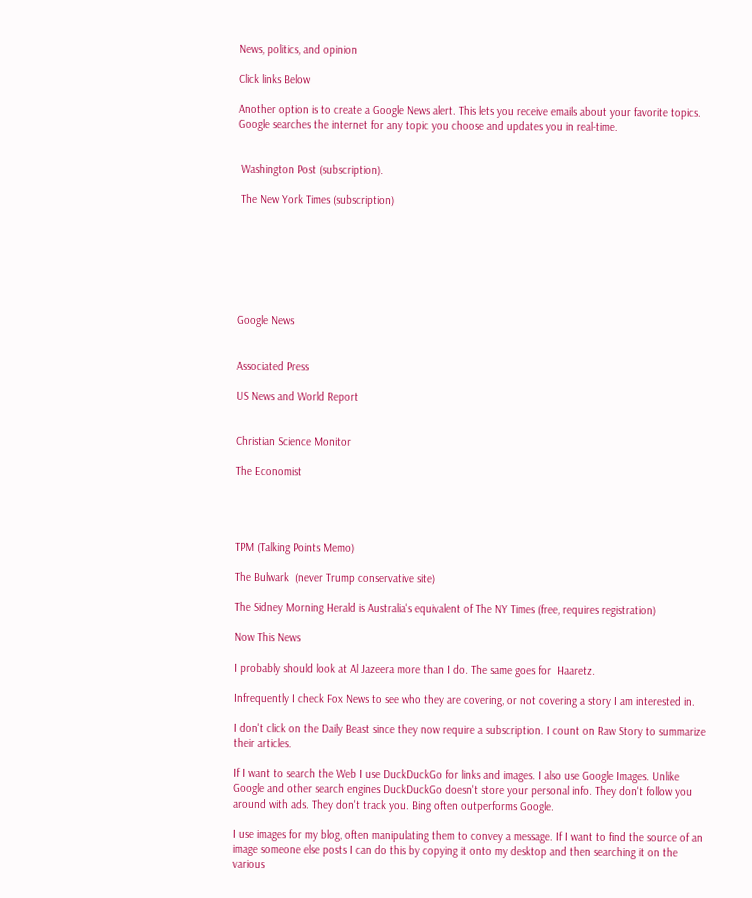News, politics, and opinion

Click links Below

Another option is to create a Google News alert. This lets you receive emails about your favorite topics. Google searches the internet for any topic you choose and updates you in real-time.


 Washington Post (subscription).

 The New York Times (subscription)







Google News


Associated Press

US News and World Report


Christian Science Monitor

The Economist




TPM (Talking Points Memo)

The Bulwark  (never Trump conservative site)

The Sidney Morning Herald is Australia's equivalent of The NY Times (free, requires registration)

Now This News

I probably should look at Al Jazeera more than I do. The same goes for  Haaretz.

Infrequently I check Fox News to see who they are covering, or not covering a story I am interested in.

I don't click on the Daily Beast since they now require a subscription. I count on Raw Story to summarize their articles.

If I want to search the Web I use DuckDuckGo for links and images. I also use Google Images. Unlike Google and other search engines DuckDuckGo doesn't store your personal info. They don't follow you around with ads. They don't track you. Bing often outperforms Google.

I use images for my blog, often manipulating them to convey a message. If I want to find the source of an image someone else posts I can do this by copying it onto my desktop and then searching it on the various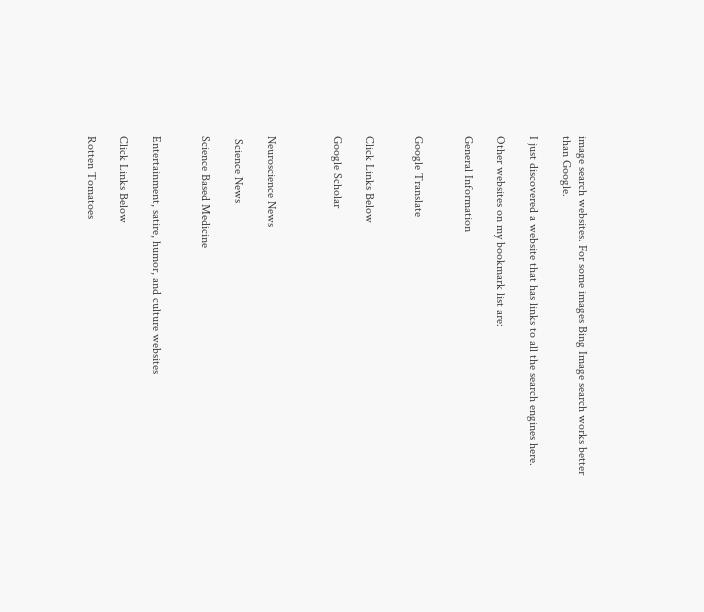image search websites. For some images Bing Image search works better than Google.

I just discovered a website that has links to all the search engines here.

Other websites on my bookmark list are:

General Information


Google Translate


Click Links Below

Google Scholar



Neuroscience News

 Science News

Science Based Medicine


Entertainment, satire, humor, and culture websites

Click Links Below

Rotten Tomatoes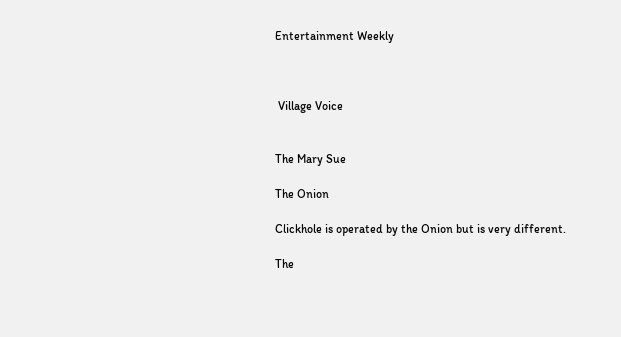Entertainment Weekly



 Village Voice


The Mary Sue

The Onion

Clickhole is operated by the Onion but is very different.

The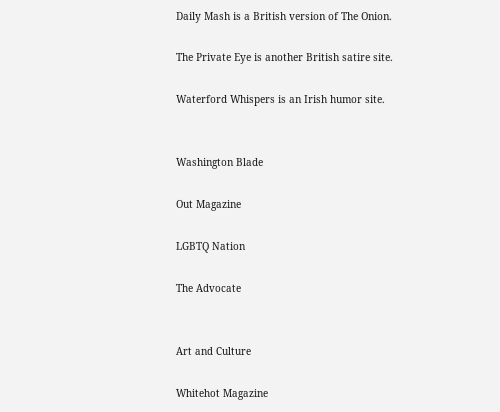Daily Mash is a British version of The Onion.

The Private Eye is another British satire site.

Waterford Whispers is an Irish humor site.


Washington Blade

Out Magazine

LGBTQ Nation

The Advocate


Art and Culture

Whitehot Magazine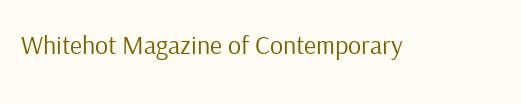Whitehot Magazine of Contemporary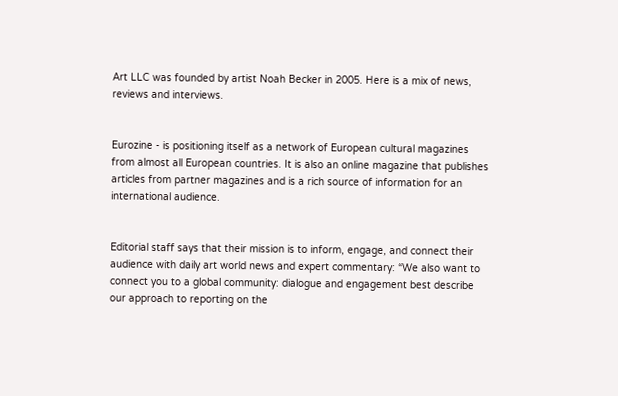Art LLC was founded by artist Noah Becker in 2005. Here is a mix of news, reviews and interviews.


Eurozine - is positioning itself as a network of European cultural magazines from almost all European countries. It is also an online magazine that publishes articles from partner magazines and is a rich source of information for an international audience.


Editorial staff says that their mission is to inform, engage, and connect their audience with daily art world news and expert commentary: “We also want to connect you to a global community: dialogue and engagement best describe our approach to reporting on the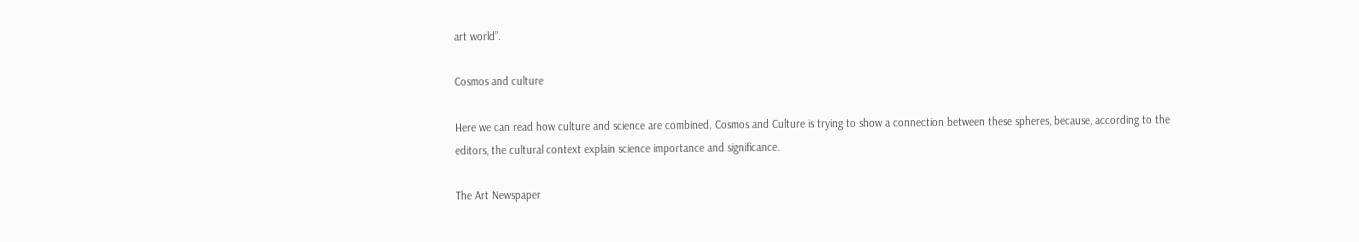art world”.

Cosmos and culture

Here we can read how culture and science are combined. Cosmos and Culture is trying to show a connection between these spheres, because, according to the editors, the cultural context explain science importance and significance.

The Art Newspaper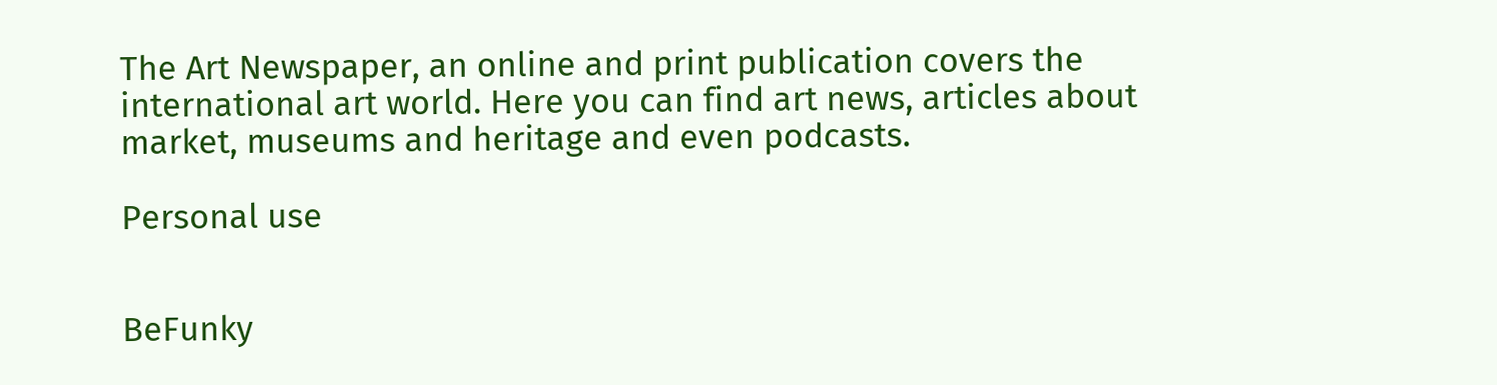The Art Newspaper, an online and print publication covers the international art world. Here you can find art news, articles about market, museums and heritage and even podcasts.

Personal use


BeFunky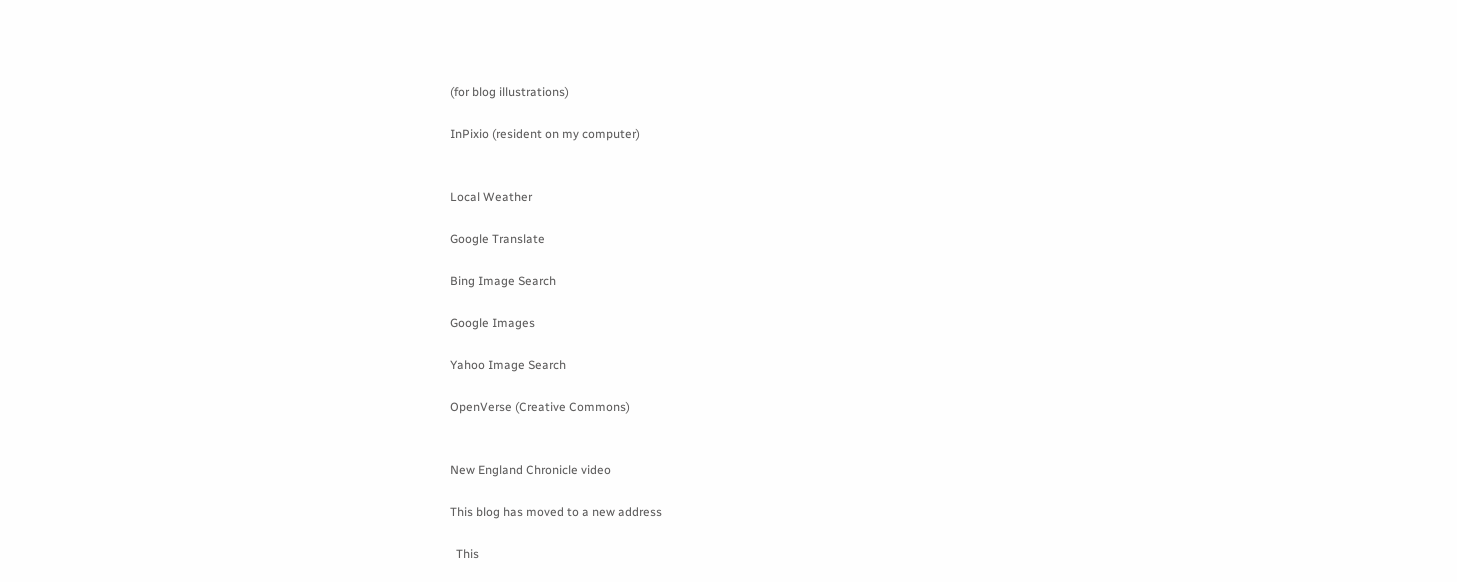(for blog illustrations)

InPixio (resident on my computer)


Local Weather

Google Translate

Bing Image Search

Google Images

Yahoo Image Search

OpenVerse (Creative Commons)


New England Chronicle video

This blog has moved to a new address

  This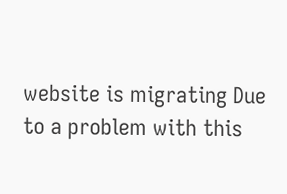website is migrating Due to a problem with this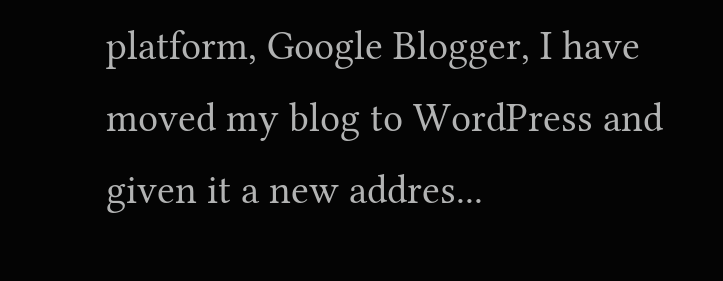platform, Google Blogger, I have moved my blog to WordPress and given it a new addres...